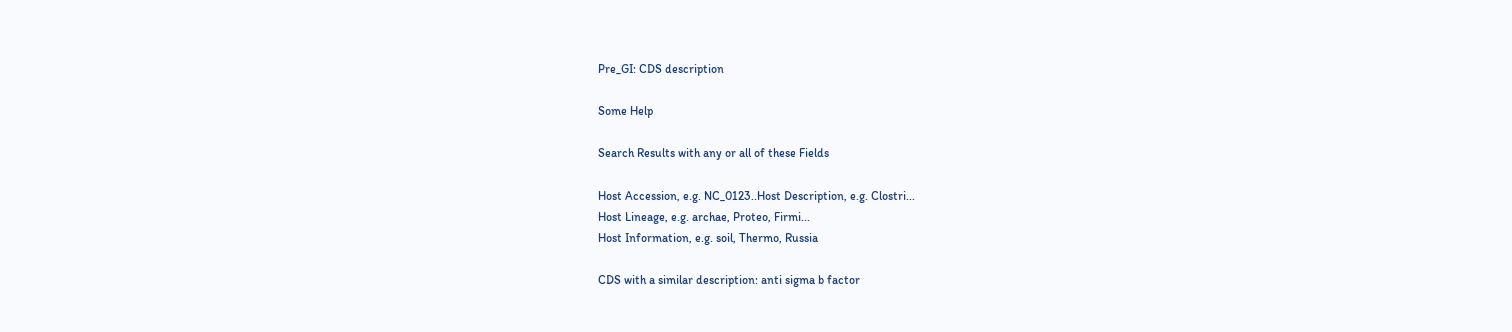Pre_GI: CDS description

Some Help

Search Results with any or all of these Fields

Host Accession, e.g. NC_0123..Host Description, e.g. Clostri...
Host Lineage, e.g. archae, Proteo, Firmi...
Host Information, e.g. soil, Thermo, Russia

CDS with a similar description: anti sigma b factor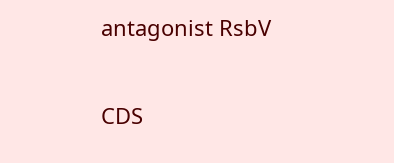antagonist RsbV

CDS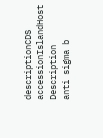descriptionCDS accessionIslandHost Description
anti sigma b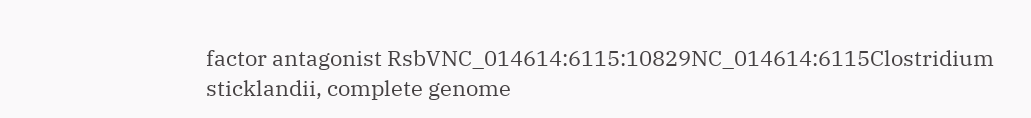factor antagonist RsbVNC_014614:6115:10829NC_014614:6115Clostridium sticklandii, complete genome